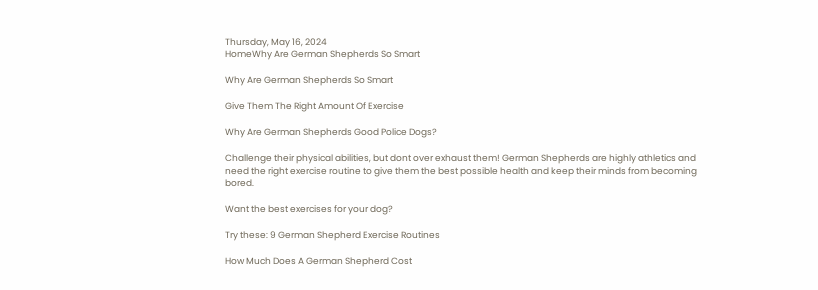Thursday, May 16, 2024
HomeWhy Are German Shepherds So Smart

Why Are German Shepherds So Smart

Give Them The Right Amount Of Exercise

Why Are German Shepherds Good Police Dogs?

Challenge their physical abilities, but dont over exhaust them! German Shepherds are highly athletics and need the right exercise routine to give them the best possible health and keep their minds from becoming bored.

Want the best exercises for your dog?

Try these: 9 German Shepherd Exercise Routines

How Much Does A German Shepherd Cost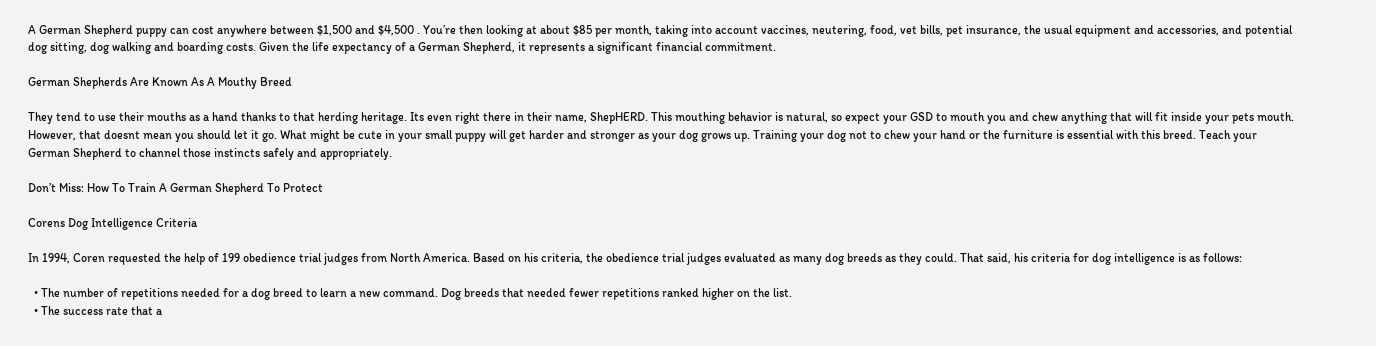A German Shepherd puppy can cost anywhere between $1,500 and $4,500 . You’re then looking at about $85 per month, taking into account vaccines, neutering, food, vet bills, pet insurance, the usual equipment and accessories, and potential dog sitting, dog walking and boarding costs. Given the life expectancy of a German Shepherd, it represents a significant financial commitment.

German Shepherds Are Known As A Mouthy Breed

They tend to use their mouths as a hand thanks to that herding heritage. Its even right there in their name, ShepHERD. This mouthing behavior is natural, so expect your GSD to mouth you and chew anything that will fit inside your pets mouth. However, that doesnt mean you should let it go. What might be cute in your small puppy will get harder and stronger as your dog grows up. Training your dog not to chew your hand or the furniture is essential with this breed. Teach your German Shepherd to channel those instincts safely and appropriately.

Don’t Miss: How To Train A German Shepherd To Protect

Corens Dog Intelligence Criteria

In 1994, Coren requested the help of 199 obedience trial judges from North America. Based on his criteria, the obedience trial judges evaluated as many dog breeds as they could. That said, his criteria for dog intelligence is as follows:

  • The number of repetitions needed for a dog breed to learn a new command. Dog breeds that needed fewer repetitions ranked higher on the list.
  • The success rate that a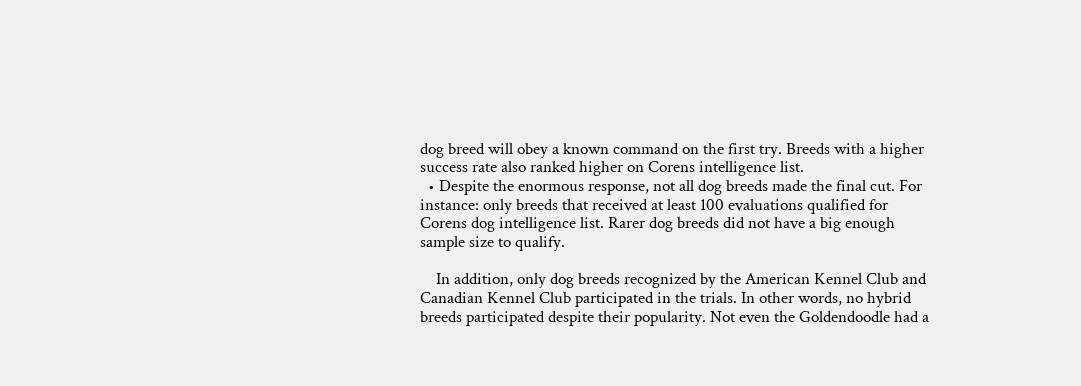dog breed will obey a known command on the first try. Breeds with a higher success rate also ranked higher on Corens intelligence list.
  • Despite the enormous response, not all dog breeds made the final cut. For instance: only breeds that received at least 100 evaluations qualified for Corens dog intelligence list. Rarer dog breeds did not have a big enough sample size to qualify.

    In addition, only dog breeds recognized by the American Kennel Club and Canadian Kennel Club participated in the trials. In other words, no hybrid breeds participated despite their popularity. Not even the Goldendoodle had a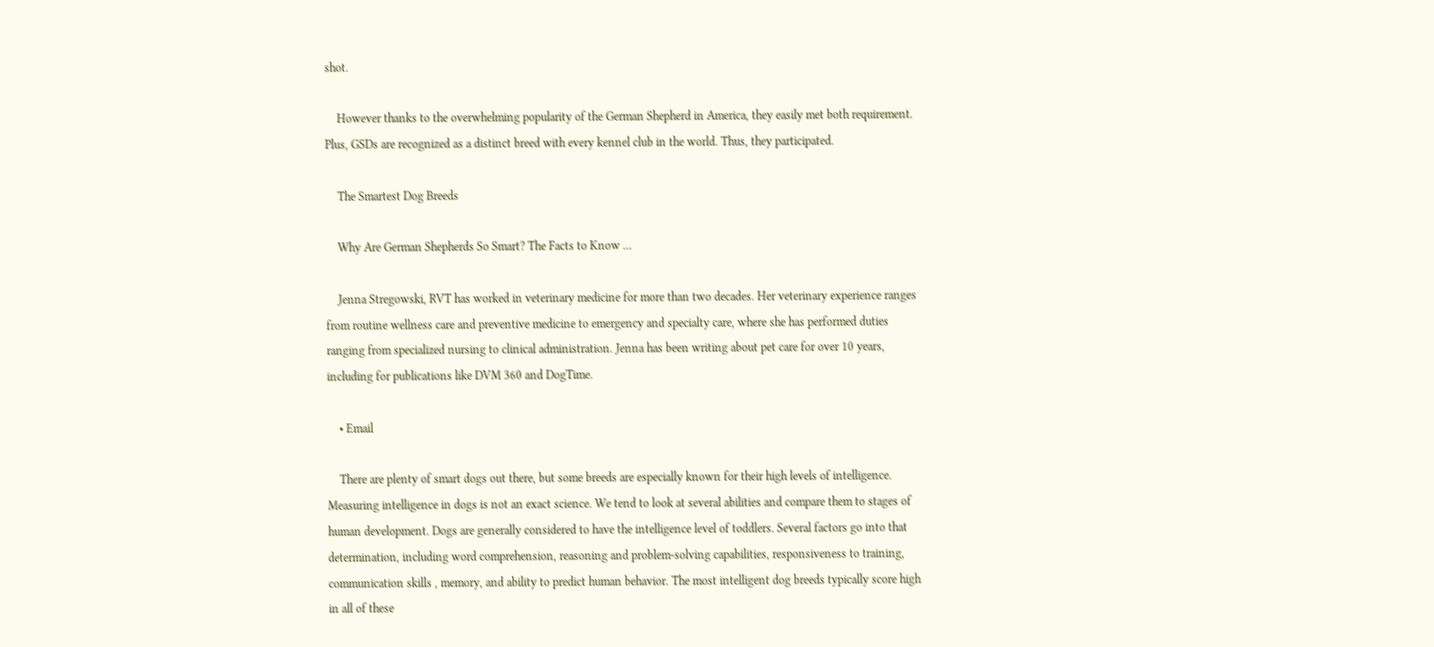shot.

    However thanks to the overwhelming popularity of the German Shepherd in America, they easily met both requirement. Plus, GSDs are recognized as a distinct breed with every kennel club in the world. Thus, they participated.

    The Smartest Dog Breeds

    Why Are German Shepherds So Smart? The Facts to Know ...

    Jenna Stregowski, RVT has worked in veterinary medicine for more than two decades. Her veterinary experience ranges from routine wellness care and preventive medicine to emergency and specialty care, where she has performed duties ranging from specialized nursing to clinical administration. Jenna has been writing about pet care for over 10 years, including for publications like DVM 360 and DogTime.

    • Email

    There are plenty of smart dogs out there, but some breeds are especially known for their high levels of intelligence. Measuring intelligence in dogs is not an exact science. We tend to look at several abilities and compare them to stages of human development. Dogs are generally considered to have the intelligence level of toddlers. Several factors go into that determination, including word comprehension, reasoning and problem-solving capabilities, responsiveness to training, communication skills , memory, and ability to predict human behavior. The most intelligent dog breeds typically score high in all of these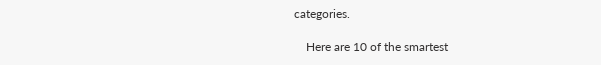categories.

    Here are 10 of the smartest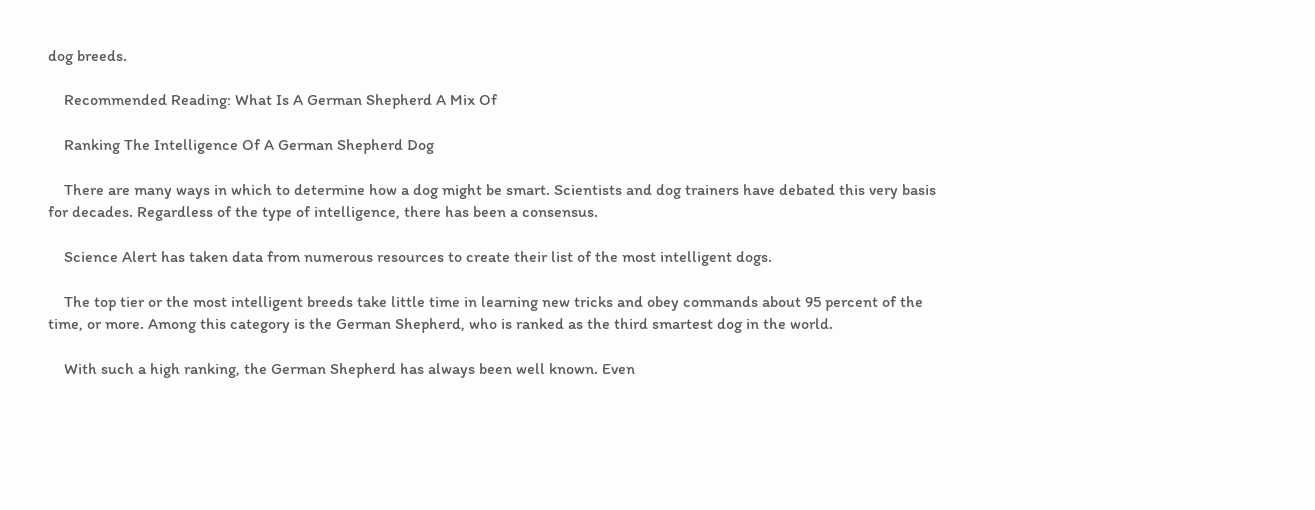dog breeds.

    Recommended Reading: What Is A German Shepherd A Mix Of

    Ranking The Intelligence Of A German Shepherd Dog

    There are many ways in which to determine how a dog might be smart. Scientists and dog trainers have debated this very basis for decades. Regardless of the type of intelligence, there has been a consensus.

    Science Alert has taken data from numerous resources to create their list of the most intelligent dogs.

    The top tier or the most intelligent breeds take little time in learning new tricks and obey commands about 95 percent of the time, or more. Among this category is the German Shepherd, who is ranked as the third smartest dog in the world.

    With such a high ranking, the German Shepherd has always been well known. Even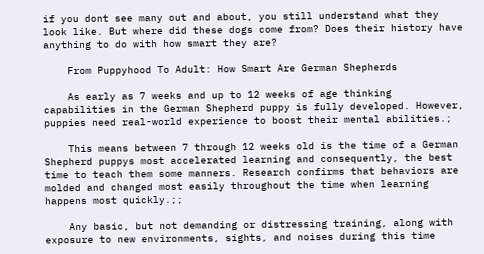if you dont see many out and about, you still understand what they look like. But where did these dogs come from? Does their history have anything to do with how smart they are?

    From Puppyhood To Adult: How Smart Are German Shepherds

    As early as 7 weeks and up to 12 weeks of age thinking capabilities in the German Shepherd puppy is fully developed. However, puppies need real-world experience to boost their mental abilities.;

    This means between 7 through 12 weeks old is the time of a German Shepherd puppys most accelerated learning and consequently, the best time to teach them some manners. Research confirms that behaviors are molded and changed most easily throughout the time when learning happens most quickly.;;

    Any basic, but not demanding or distressing training, along with exposure to new environments, sights, and noises during this time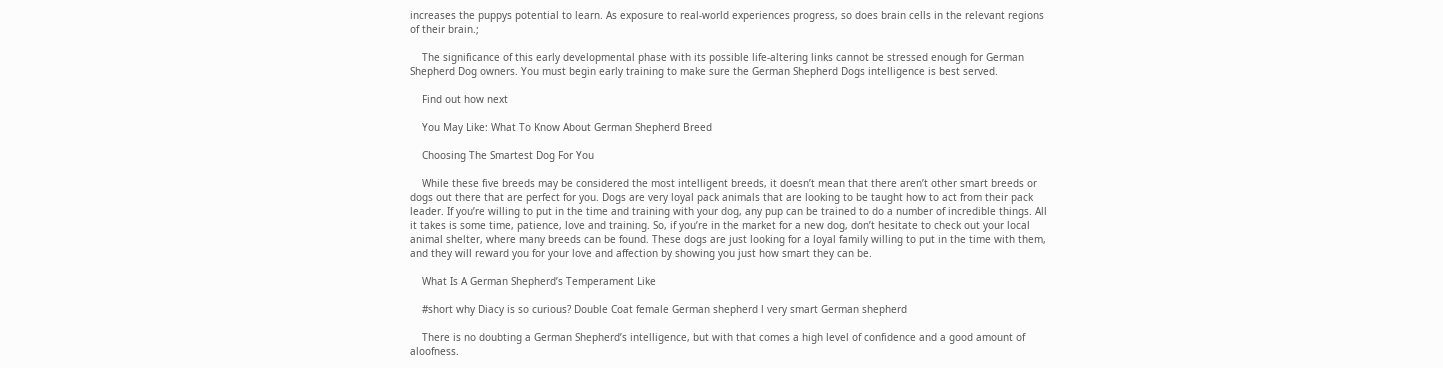increases the puppys potential to learn. As exposure to real-world experiences progress, so does brain cells in the relevant regions of their brain.;

    The significance of this early developmental phase with its possible life-altering links cannot be stressed enough for German Shepherd Dog owners. You must begin early training to make sure the German Shepherd Dogs intelligence is best served.

    Find out how next

    You May Like: What To Know About German Shepherd Breed

    Choosing The Smartest Dog For You

    While these five breeds may be considered the most intelligent breeds, it doesn’t mean that there aren’t other smart breeds or dogs out there that are perfect for you. Dogs are very loyal pack animals that are looking to be taught how to act from their pack leader. If you’re willing to put in the time and training with your dog, any pup can be trained to do a number of incredible things. All it takes is some time, patience, love and training. So, if you’re in the market for a new dog, don’t hesitate to check out your local animal shelter, where many breeds can be found. These dogs are just looking for a loyal family willing to put in the time with them, and they will reward you for your love and affection by showing you just how smart they can be.

    What Is A German Shepherd’s Temperament Like

    #short why Diacy is so curious? Double Coat female German shepherd l very smart German shepherd

    There is no doubting a German Shepherd’s intelligence, but with that comes a high level of confidence and a good amount of aloofness.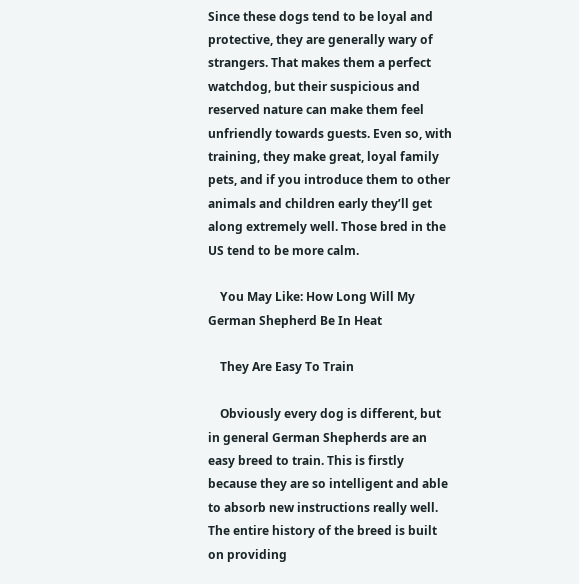Since these dogs tend to be loyal and protective, they are generally wary of strangers. That makes them a perfect watchdog, but their suspicious and reserved nature can make them feel unfriendly towards guests. Even so, with training, they make great, loyal family pets, and if you introduce them to other animals and children early they’ll get along extremely well. Those bred in the US tend to be more calm.

    You May Like: How Long Will My German Shepherd Be In Heat

    They Are Easy To Train

    Obviously every dog is different, but in general German Shepherds are an easy breed to train. This is firstly because they are so intelligent and able to absorb new instructions really well. The entire history of the breed is built on providing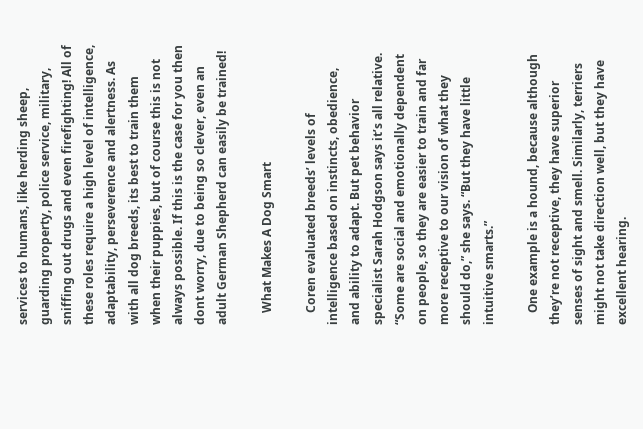services to humans, like herding sheep, guarding property, police service, military, sniffing out drugs and even firefighting! All of these roles require a high level of intelligence, adaptability, perseverence and alertness. As with all dog breeds, its best to train them when their puppies, but of course this is not always possible. If this is the case for you then dont worry, due to being so clever, even an adult German Shepherd can easily be trained!

    What Makes A Dog Smart

    Coren evaluated breeds’ levels of intelligence based on instincts, obedience, and ability to adapt. But pet behavior specialist Sarah Hodgson says it’s all relative. “Some are social and emotionally dependent on people, so they are easier to train and far more receptive to our vision of what they should do,” she says. “But they have little intuitive smarts.”

    One example is a hound, because although they’re not receptive, they have superior senses of sight and smell. Similarly, terriers might not take direction well, but they have excellent hearing.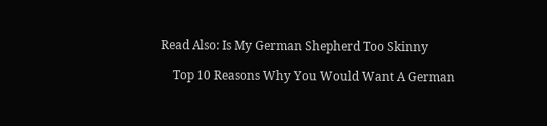Read Also: Is My German Shepherd Too Skinny

    Top 10 Reasons Why You Would Want A German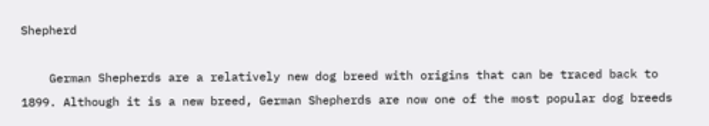Shepherd

    German Shepherds are a relatively new dog breed with origins that can be traced back to 1899. Although it is a new breed, German Shepherds are now one of the most popular dog breeds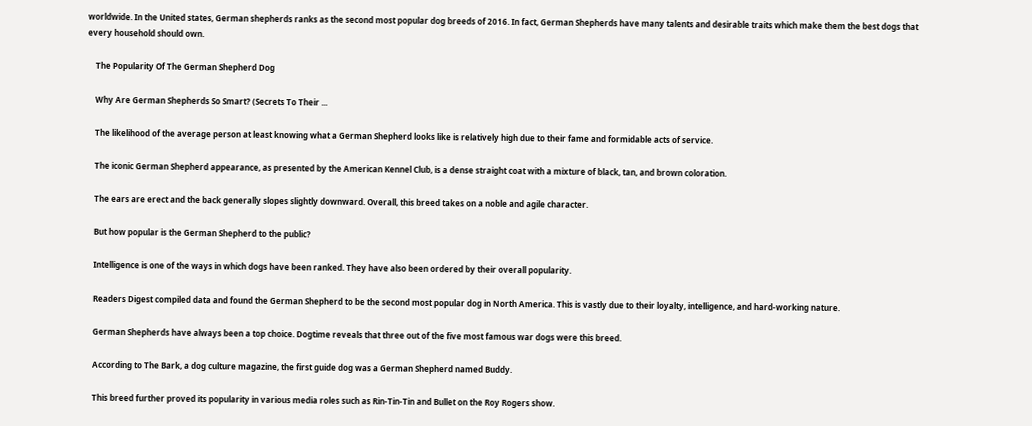worldwide. In the United states, German shepherds ranks as the second most popular dog breeds of 2016. In fact, German Shepherds have many talents and desirable traits which make them the best dogs that every household should own.

    The Popularity Of The German Shepherd Dog

    Why Are German Shepherds So Smart? (Secrets To Their ...

    The likelihood of the average person at least knowing what a German Shepherd looks like is relatively high due to their fame and formidable acts of service.

    The iconic German Shepherd appearance, as presented by the American Kennel Club, is a dense straight coat with a mixture of black, tan, and brown coloration.

    The ears are erect and the back generally slopes slightly downward. Overall, this breed takes on a noble and agile character.

    But how popular is the German Shepherd to the public?

    Intelligence is one of the ways in which dogs have been ranked. They have also been ordered by their overall popularity.

    Readers Digest compiled data and found the German Shepherd to be the second most popular dog in North America. This is vastly due to their loyalty, intelligence, and hard-working nature.

    German Shepherds have always been a top choice. Dogtime reveals that three out of the five most famous war dogs were this breed.

    According to The Bark, a dog culture magazine, the first guide dog was a German Shepherd named Buddy.

    This breed further proved its popularity in various media roles such as Rin-Tin-Tin and Bullet on the Roy Rogers show.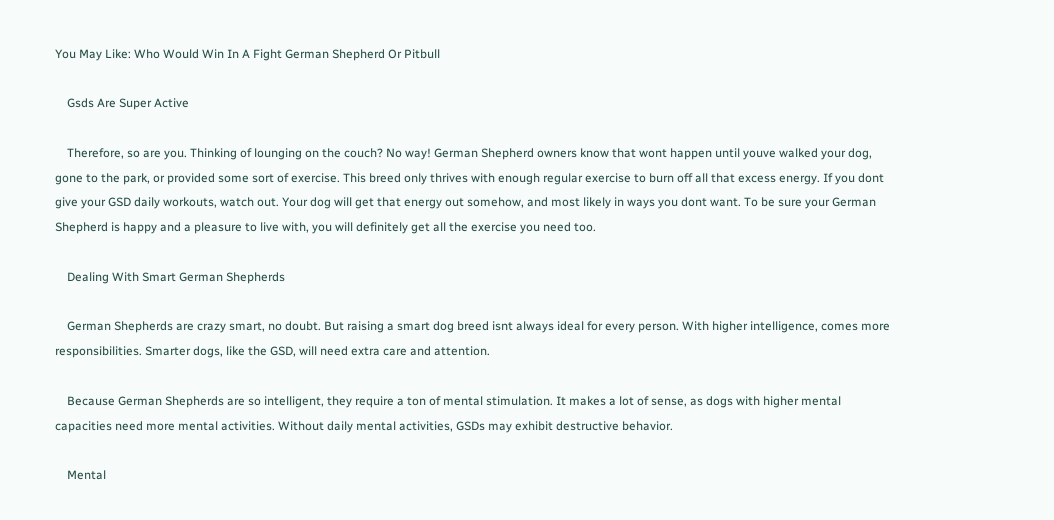You May Like: Who Would Win In A Fight German Shepherd Or Pitbull

    Gsds Are Super Active

    Therefore, so are you. Thinking of lounging on the couch? No way! German Shepherd owners know that wont happen until youve walked your dog, gone to the park, or provided some sort of exercise. This breed only thrives with enough regular exercise to burn off all that excess energy. If you dont give your GSD daily workouts, watch out. Your dog will get that energy out somehow, and most likely in ways you dont want. To be sure your German Shepherd is happy and a pleasure to live with, you will definitely get all the exercise you need too.

    Dealing With Smart German Shepherds

    German Shepherds are crazy smart, no doubt. But raising a smart dog breed isnt always ideal for every person. With higher intelligence, comes more responsibilities. Smarter dogs, like the GSD, will need extra care and attention.

    Because German Shepherds are so intelligent, they require a ton of mental stimulation. It makes a lot of sense, as dogs with higher mental capacities need more mental activities. Without daily mental activities, GSDs may exhibit destructive behavior.

    Mental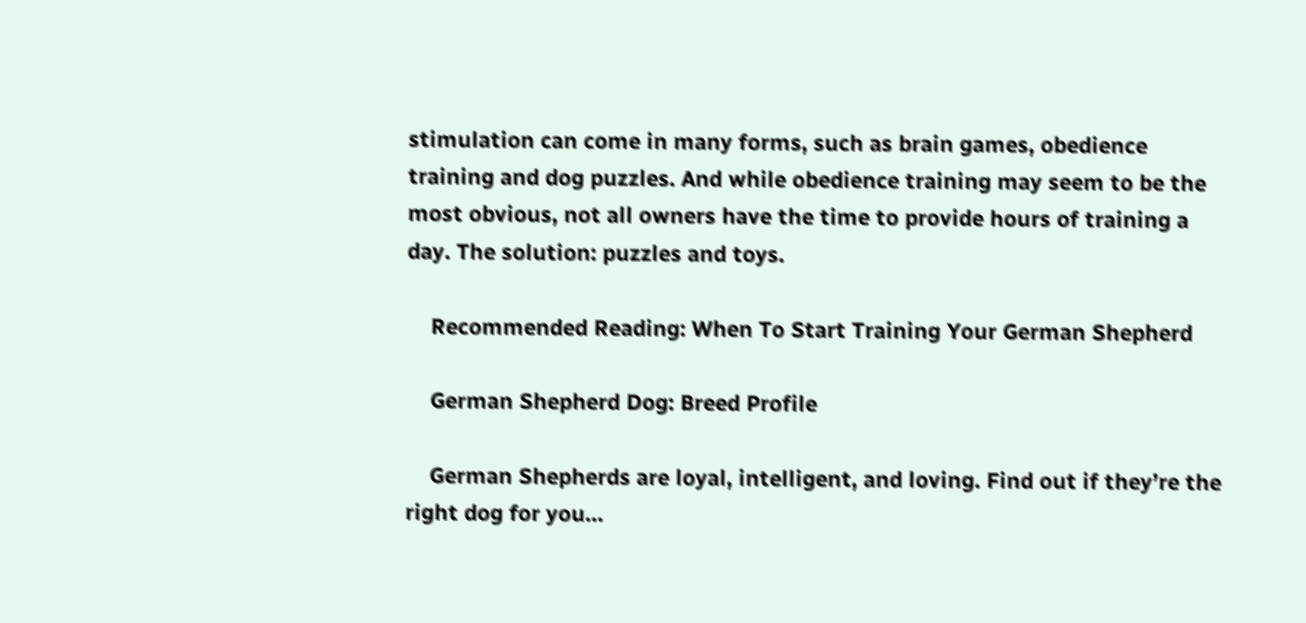stimulation can come in many forms, such as brain games, obedience training and dog puzzles. And while obedience training may seem to be the most obvious, not all owners have the time to provide hours of training a day. The solution: puzzles and toys.

    Recommended Reading: When To Start Training Your German Shepherd

    German Shepherd Dog: Breed Profile

    German Shepherds are loyal, intelligent, and loving. Find out if they’re the right dog for you…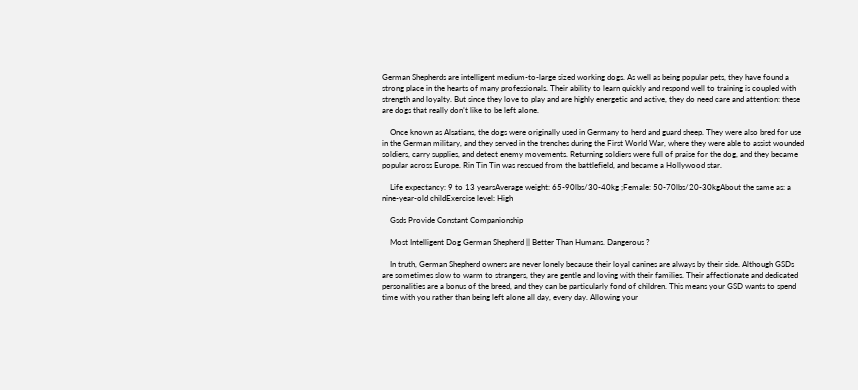German Shepherds are intelligent medium-to-large sized working dogs. As well as being popular pets, they have found a strong place in the hearts of many professionals. Their ability to learn quickly and respond well to training is coupled with strength and loyalty. But since they love to play and are highly energetic and active, they do need care and attention: these are dogs that really don’t like to be left alone.

    Once known as Alsatians, the dogs were originally used in Germany to herd and guard sheep. They were also bred for use in the German military, and they served in the trenches during the First World War, where they were able to assist wounded soldiers, carry supplies, and detect enemy movements. Returning soldiers were full of praise for the dog, and they became popular across Europe. Rin Tin Tin was rescued from the battlefield, and became a Hollywood star.

    Life expectancy: 9 to 13 yearsAverage weight: 65-90lbs/30-40kg ;Female: 50-70lbs/20-30kgAbout the same as: a nine-year-old childExercise level: High

    Gsds Provide Constant Companionship

    Most Intelligent Dog German Shepherd || Better Than Humans. Dangerous ?

    In truth, German Shepherd owners are never lonely because their loyal canines are always by their side. Although GSDs are sometimes slow to warm to strangers, they are gentle and loving with their families. Their affectionate and dedicated personalities are a bonus of the breed, and they can be particularly fond of children. This means your GSD wants to spend time with you rather than being left alone all day, every day. Allowing your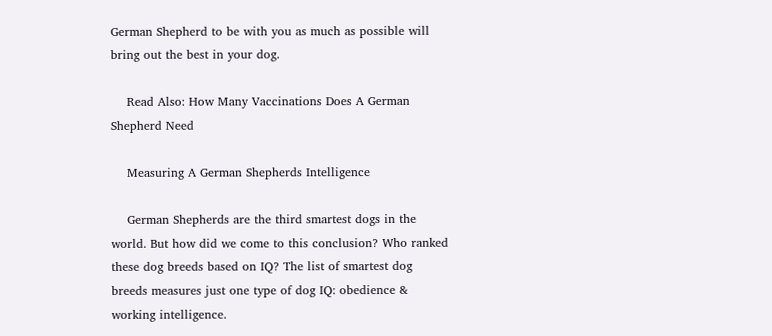German Shepherd to be with you as much as possible will bring out the best in your dog.

    Read Also: How Many Vaccinations Does A German Shepherd Need

    Measuring A German Shepherds Intelligence

    German Shepherds are the third smartest dogs in the world. But how did we come to this conclusion? Who ranked these dog breeds based on IQ? The list of smartest dog breeds measures just one type of dog IQ: obedience & working intelligence.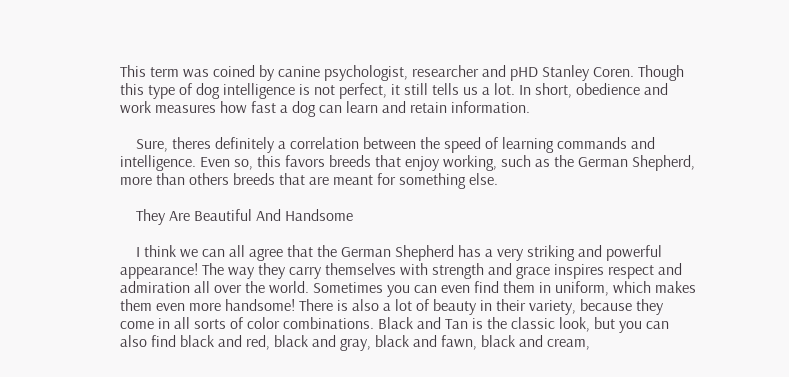This term was coined by canine psychologist, researcher and pHD Stanley Coren. Though this type of dog intelligence is not perfect, it still tells us a lot. In short, obedience and work measures how fast a dog can learn and retain information.

    Sure, theres definitely a correlation between the speed of learning commands and intelligence. Even so, this favors breeds that enjoy working, such as the German Shepherd, more than others breeds that are meant for something else.

    They Are Beautiful And Handsome

    I think we can all agree that the German Shepherd has a very striking and powerful appearance! The way they carry themselves with strength and grace inspires respect and admiration all over the world. Sometimes you can even find them in uniform, which makes them even more handsome! There is also a lot of beauty in their variety, because they come in all sorts of color combinations. Black and Tan is the classic look, but you can also find black and red, black and gray, black and fawn, black and cream,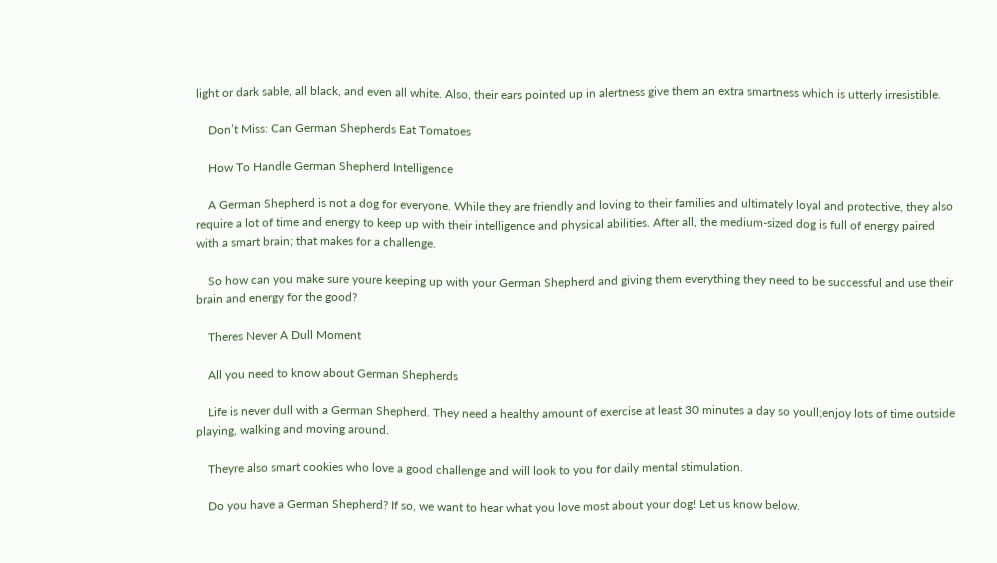light or dark sable, all black, and even all white. Also, their ears pointed up in alertness give them an extra smartness which is utterly irresistible.

    Don’t Miss: Can German Shepherds Eat Tomatoes

    How To Handle German Shepherd Intelligence

    A German Shepherd is not a dog for everyone. While they are friendly and loving to their families and ultimately loyal and protective, they also require a lot of time and energy to keep up with their intelligence and physical abilities. After all, the medium-sized dog is full of energy paired with a smart brain; that makes for a challenge.

    So how can you make sure youre keeping up with your German Shepherd and giving them everything they need to be successful and use their brain and energy for the good?

    Theres Never A Dull Moment

    All you need to know about German Shepherds

    Life is never dull with a German Shepherd. They need a healthy amount of exercise at least 30 minutes a day so youll;enjoy lots of time outside playing, walking and moving around.

    Theyre also smart cookies who love a good challenge and will look to you for daily mental stimulation.

    Do you have a German Shepherd? If so, we want to hear what you love most about your dog! Let us know below.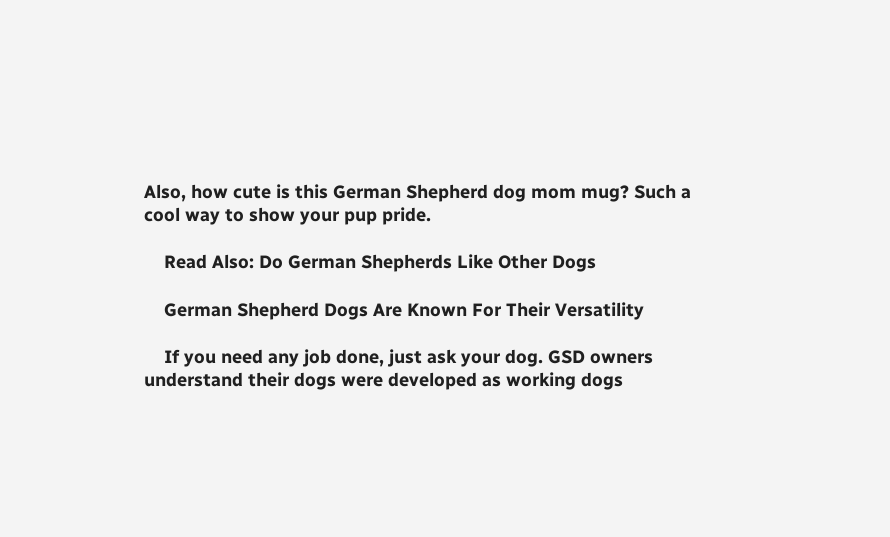Also, how cute is this German Shepherd dog mom mug? Such a cool way to show your pup pride.

    Read Also: Do German Shepherds Like Other Dogs

    German Shepherd Dogs Are Known For Their Versatility

    If you need any job done, just ask your dog. GSD owners understand their dogs were developed as working dogs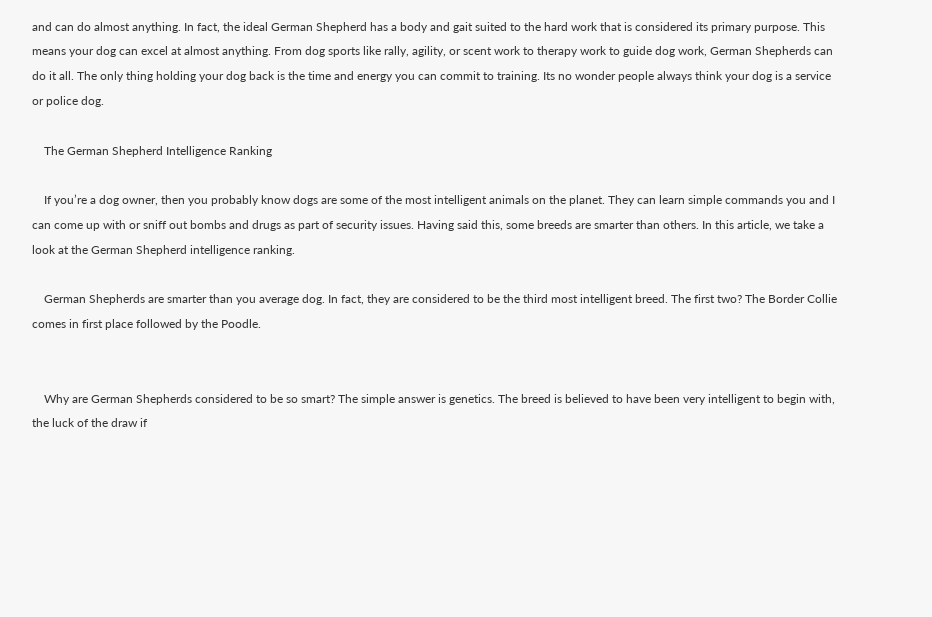and can do almost anything. In fact, the ideal German Shepherd has a body and gait suited to the hard work that is considered its primary purpose. This means your dog can excel at almost anything. From dog sports like rally, agility, or scent work to therapy work to guide dog work, German Shepherds can do it all. The only thing holding your dog back is the time and energy you can commit to training. Its no wonder people always think your dog is a service or police dog.

    The German Shepherd Intelligence Ranking

    If you’re a dog owner, then you probably know dogs are some of the most intelligent animals on the planet. They can learn simple commands you and I can come up with or sniff out bombs and drugs as part of security issues. Having said this, some breeds are smarter than others. In this article, we take a look at the German Shepherd intelligence ranking.

    German Shepherds are smarter than you average dog. In fact, they are considered to be the third most intelligent breed. The first two? The Border Collie comes in first place followed by the Poodle.


    Why are German Shepherds considered to be so smart? The simple answer is genetics. The breed is believed to have been very intelligent to begin with, the luck of the draw if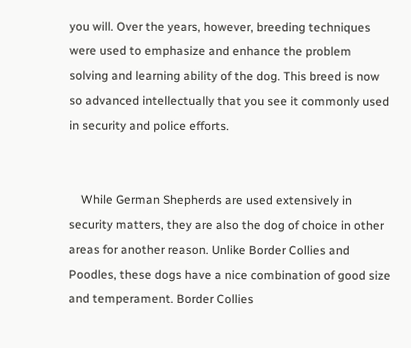you will. Over the years, however, breeding techniques were used to emphasize and enhance the problem solving and learning ability of the dog. This breed is now so advanced intellectually that you see it commonly used in security and police efforts.


    While German Shepherds are used extensively in security matters, they are also the dog of choice in other areas for another reason. Unlike Border Collies and Poodles, these dogs have a nice combination of good size and temperament. Border Collies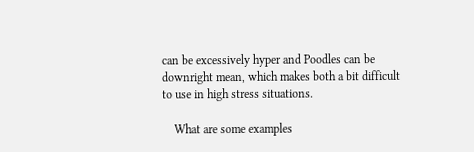can be excessively hyper and Poodles can be downright mean, which makes both a bit difficult to use in high stress situations.

    What are some examples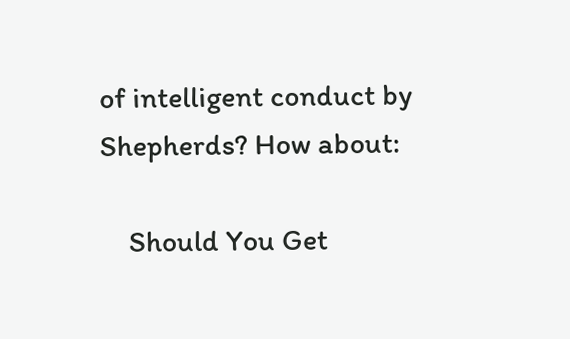of intelligent conduct by Shepherds? How about:

    Should You Get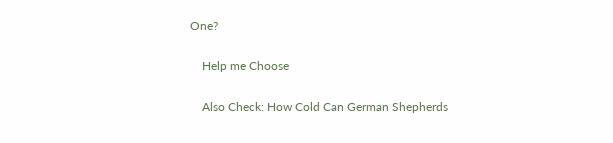One?

    Help me Choose

    Also Check: How Cold Can German Shepherds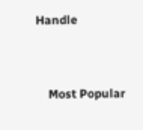Handle


    Most Popular